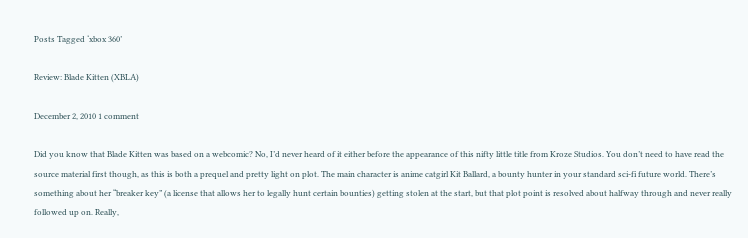Posts Tagged ‘xbox 360’

Review: Blade Kitten (XBLA)

December 2, 2010 1 comment

Did you know that Blade Kitten was based on a webcomic? No, I’d never heard of it either before the appearance of this nifty little title from Kroze Studios. You don’t need to have read the source material first though, as this is both a prequel and pretty light on plot. The main character is anime catgirl Kit Ballard, a bounty hunter in your standard sci-fi future world. There’s something about her “breaker key” (a license that allows her to legally hunt certain bounties) getting stolen at the start, but that plot point is resolved about halfway through and never really followed up on. Really,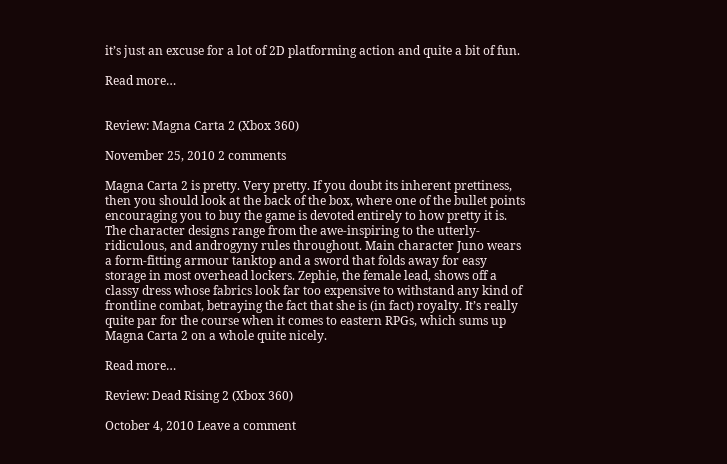it’s just an excuse for a lot of 2D platforming action and quite a bit of fun.

Read more…


Review: Magna Carta 2 (Xbox 360)

November 25, 2010 2 comments

Magna Carta 2 is pretty. Very pretty. If you doubt its inherent prettiness, then you should look at the back of the box, where one of the bullet points encouraging you to buy the game is devoted entirely to how pretty it is. The character designs range from the awe-inspiring to the utterly-ridiculous, and androgyny rules throughout. Main character Juno wears a form-fitting armour tanktop and a sword that folds away for easy storage in most overhead lockers. Zephie, the female lead, shows off a classy dress whose fabrics look far too expensive to withstand any kind of frontline combat, betraying the fact that she is (in fact) royalty. It’s really quite par for the course when it comes to eastern RPGs, which sums up Magna Carta 2 on a whole quite nicely.

Read more…

Review: Dead Rising 2 (Xbox 360)

October 4, 2010 Leave a comment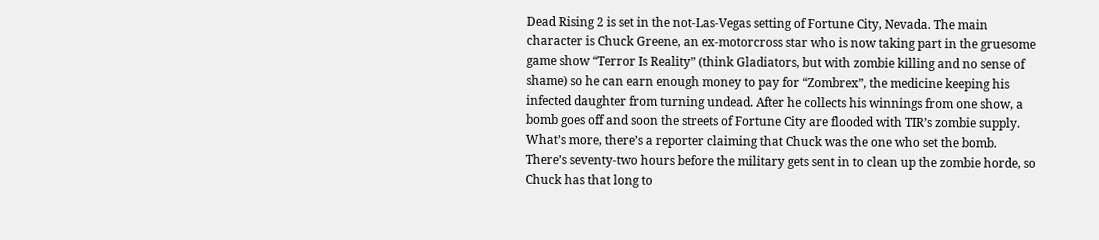Dead Rising 2 is set in the not-Las-Vegas setting of Fortune City, Nevada. The main character is Chuck Greene, an ex-motorcross star who is now taking part in the gruesome game show “Terror Is Reality” (think Gladiators, but with zombie killing and no sense of shame) so he can earn enough money to pay for “Zombrex”, the medicine keeping his infected daughter from turning undead. After he collects his winnings from one show, a bomb goes off and soon the streets of Fortune City are flooded with TIR’s zombie supply. What’s more, there’s a reporter claiming that Chuck was the one who set the bomb. There’s seventy-two hours before the military gets sent in to clean up the zombie horde, so Chuck has that long to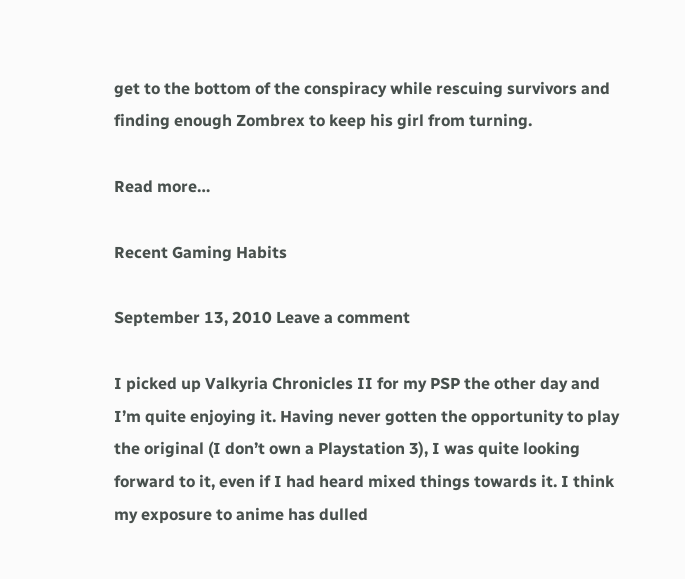get to the bottom of the conspiracy while rescuing survivors and finding enough Zombrex to keep his girl from turning.

Read more…

Recent Gaming Habits

September 13, 2010 Leave a comment

I picked up Valkyria Chronicles II for my PSP the other day and I’m quite enjoying it. Having never gotten the opportunity to play the original (I don’t own a Playstation 3), I was quite looking forward to it, even if I had heard mixed things towards it. I think my exposure to anime has dulled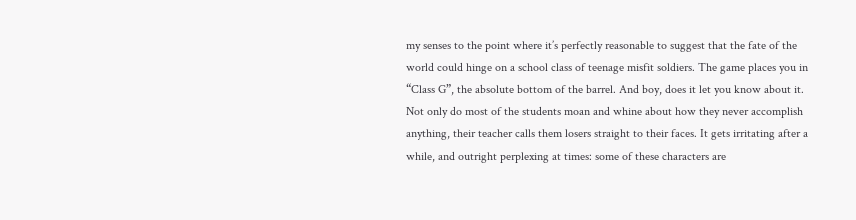my senses to the point where it’s perfectly reasonable to suggest that the fate of the world could hinge on a school class of teenage misfit soldiers. The game places you in “Class G”, the absolute bottom of the barrel. And boy, does it let you know about it. Not only do most of the students moan and whine about how they never accomplish anything, their teacher calls them losers straight to their faces. It gets irritating after a while, and outright perplexing at times: some of these characters are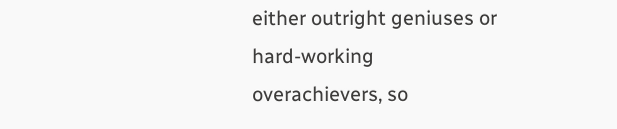either outright geniuses or hard-working overachievers, so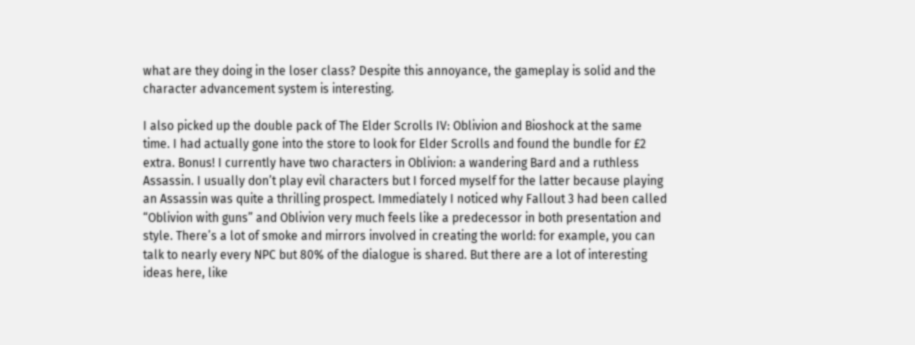what are they doing in the loser class? Despite this annoyance, the gameplay is solid and the character advancement system is interesting.

I also picked up the double pack of The Elder Scrolls IV: Oblivion and Bioshock at the same time. I had actually gone into the store to look for Elder Scrolls and found the bundle for £2 extra. Bonus! I currently have two characters in Oblivion: a wandering Bard and a ruthless Assassin. I usually don’t play evil characters but I forced myself for the latter because playing an Assassin was quite a thrilling prospect. Immediately I noticed why Fallout 3 had been called “Oblivion with guns” and Oblivion very much feels like a predecessor in both presentation and style. There’s a lot of smoke and mirrors involved in creating the world: for example, you can talk to nearly every NPC but 80% of the dialogue is shared. But there are a lot of interesting ideas here, like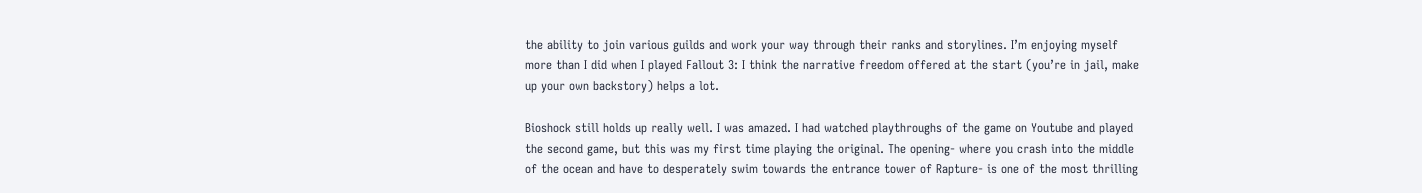the ability to join various guilds and work your way through their ranks and storylines. I’m enjoying myself more than I did when I played Fallout 3: I think the narrative freedom offered at the start (you’re in jail, make up your own backstory) helps a lot.

Bioshock still holds up really well. I was amazed. I had watched playthroughs of the game on Youtube and played the second game, but this was my first time playing the original. The opening- where you crash into the middle of the ocean and have to desperately swim towards the entrance tower of Rapture- is one of the most thrilling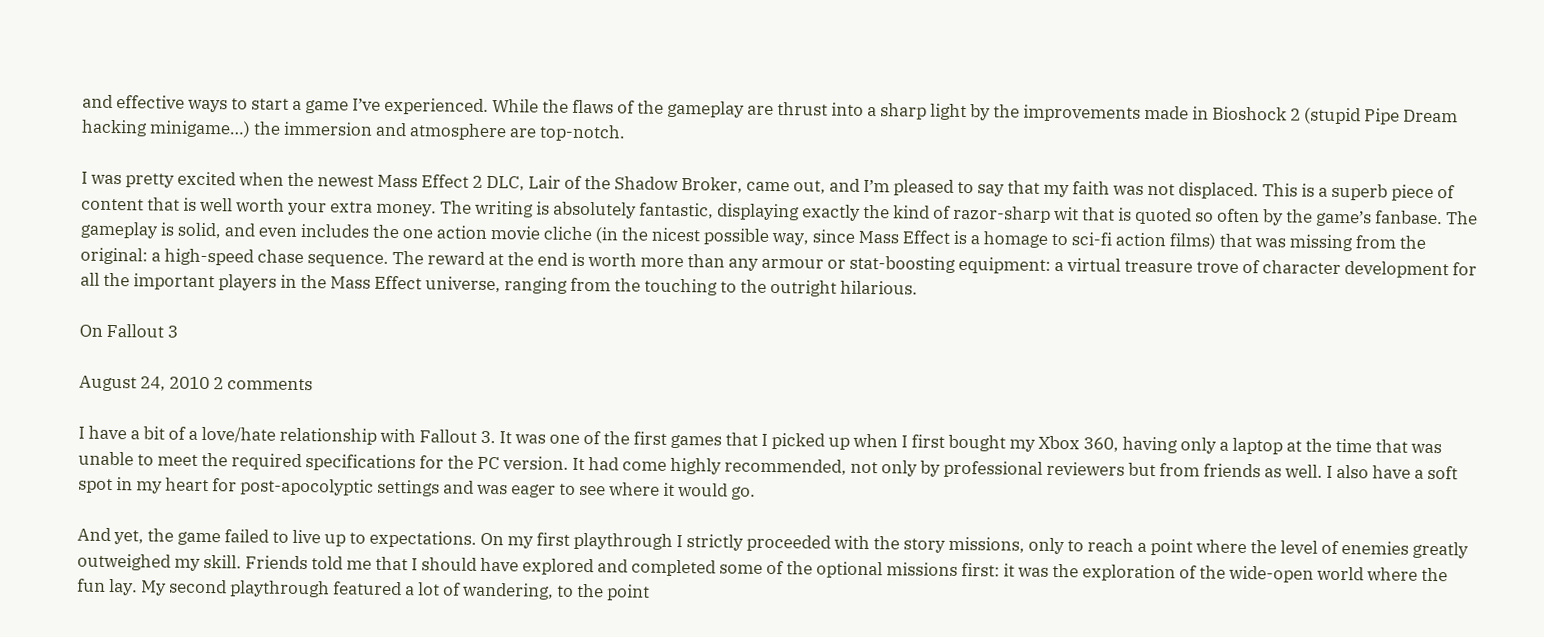and effective ways to start a game I’ve experienced. While the flaws of the gameplay are thrust into a sharp light by the improvements made in Bioshock 2 (stupid Pipe Dream hacking minigame…) the immersion and atmosphere are top-notch.

I was pretty excited when the newest Mass Effect 2 DLC, Lair of the Shadow Broker, came out, and I’m pleased to say that my faith was not displaced. This is a superb piece of content that is well worth your extra money. The writing is absolutely fantastic, displaying exactly the kind of razor-sharp wit that is quoted so often by the game’s fanbase. The gameplay is solid, and even includes the one action movie cliche (in the nicest possible way, since Mass Effect is a homage to sci-fi action films) that was missing from the original: a high-speed chase sequence. The reward at the end is worth more than any armour or stat-boosting equipment: a virtual treasure trove of character development for all the important players in the Mass Effect universe, ranging from the touching to the outright hilarious.

On Fallout 3

August 24, 2010 2 comments

I have a bit of a love/hate relationship with Fallout 3. It was one of the first games that I picked up when I first bought my Xbox 360, having only a laptop at the time that was unable to meet the required specifications for the PC version. It had come highly recommended, not only by professional reviewers but from friends as well. I also have a soft spot in my heart for post-apocolyptic settings and was eager to see where it would go.

And yet, the game failed to live up to expectations. On my first playthrough I strictly proceeded with the story missions, only to reach a point where the level of enemies greatly outweighed my skill. Friends told me that I should have explored and completed some of the optional missions first: it was the exploration of the wide-open world where the fun lay. My second playthrough featured a lot of wandering, to the point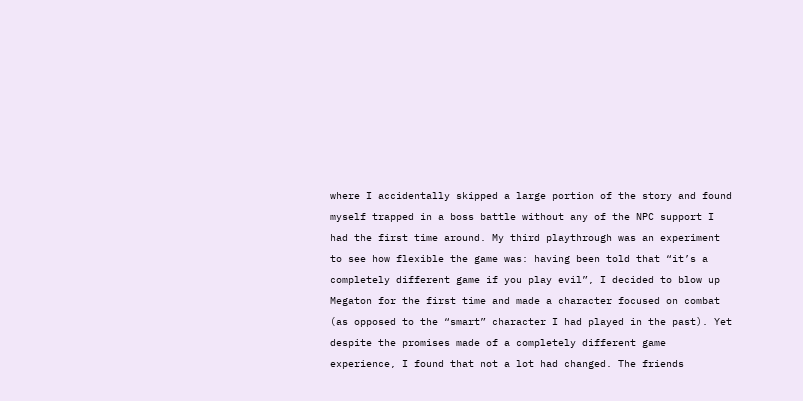where I accidentally skipped a large portion of the story and found myself trapped in a boss battle without any of the NPC support I had the first time around. My third playthrough was an experiment to see how flexible the game was: having been told that “it’s a completely different game if you play evil”, I decided to blow up Megaton for the first time and made a character focused on combat (as opposed to the “smart” character I had played in the past). Yet despite the promises made of a completely different game experience, I found that not a lot had changed. The friends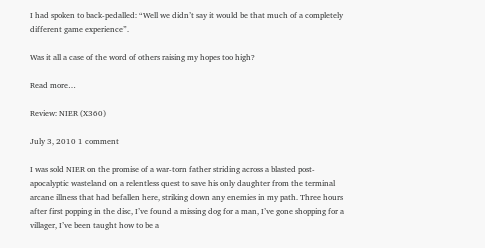I had spoken to back-pedalled: “Well we didn’t say it would be that much of a completely different game experience”.

Was it all a case of the word of others raising my hopes too high?

Read more…

Review: NIER (X360)

July 3, 2010 1 comment

I was sold NIER on the promise of a war-torn father striding across a blasted post-apocalyptic wasteland on a relentless quest to save his only daughter from the terminal arcane illness that had befallen here, striking down any enemies in my path. Three hours after first popping in the disc, I’ve found a missing dog for a man, I’ve gone shopping for a villager, I’ve been taught how to be a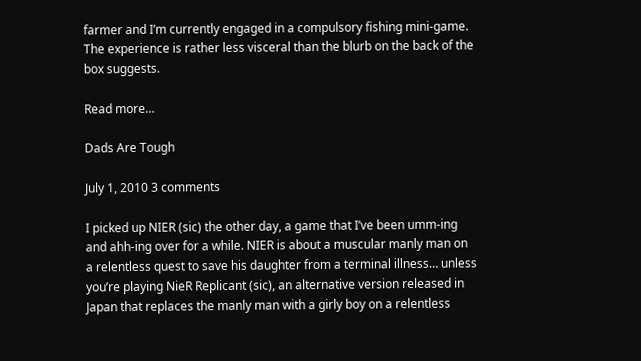farmer and I’m currently engaged in a compulsory fishing mini-game. The experience is rather less visceral than the blurb on the back of the box suggests.

Read more…

Dads Are Tough

July 1, 2010 3 comments

I picked up NIER (sic) the other day, a game that I’ve been umm-ing and ahh-ing over for a while. NIER is about a muscular manly man on a relentless quest to save his daughter from a terminal illness… unless you’re playing NieR Replicant (sic), an alternative version released in Japan that replaces the manly man with a girly boy on a relentless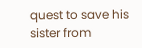quest to save his sister from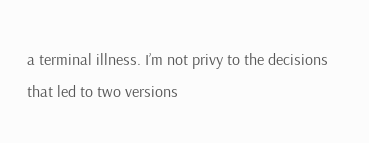a terminal illness. I’m not privy to the decisions that led to two versions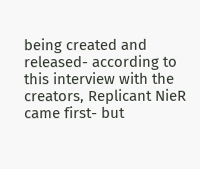being created and released- according to this interview with the creators, Replicant NieR came first- but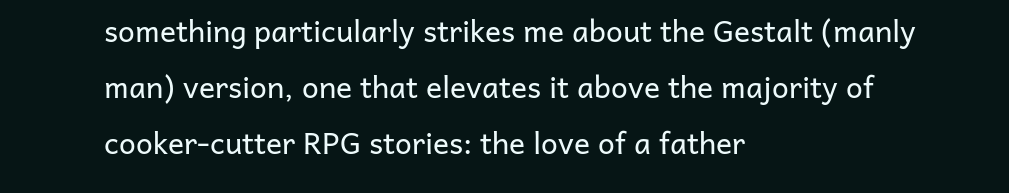something particularly strikes me about the Gestalt (manly man) version, one that elevates it above the majority of cooker-cutter RPG stories: the love of a father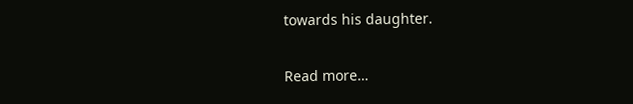towards his daughter.

Read more…